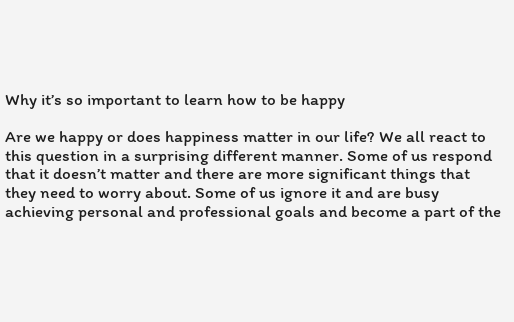Why it’s so important to learn how to be happy

Are we happy or does happiness matter in our life? We all react to this question in a surprising different manner. Some of us respond that it doesn’t matter and there are more significant things that they need to worry about. Some of us ignore it and are busy achieving personal and professional goals and become a part of the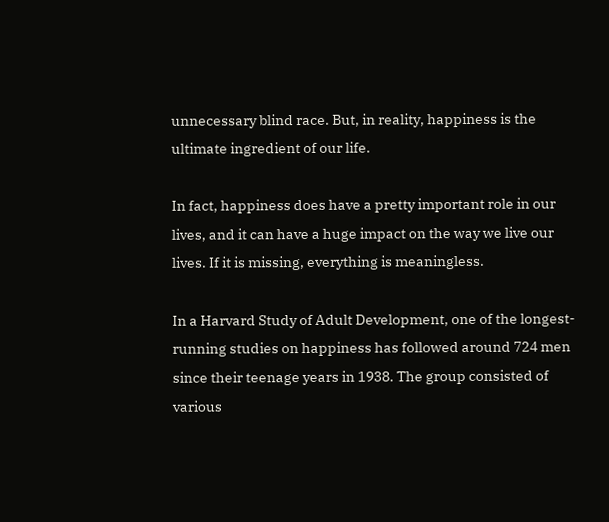unnecessary blind race. But, in reality, happiness is the ultimate ingredient of our life.

In fact, happiness does have a pretty important role in our lives, and it can have a huge impact on the way we live our lives. If it is missing, everything is meaningless.

In a Harvard Study of Adult Development, one of the longest-running studies on happiness has followed around 724 men since their teenage years in 1938. The group consisted of various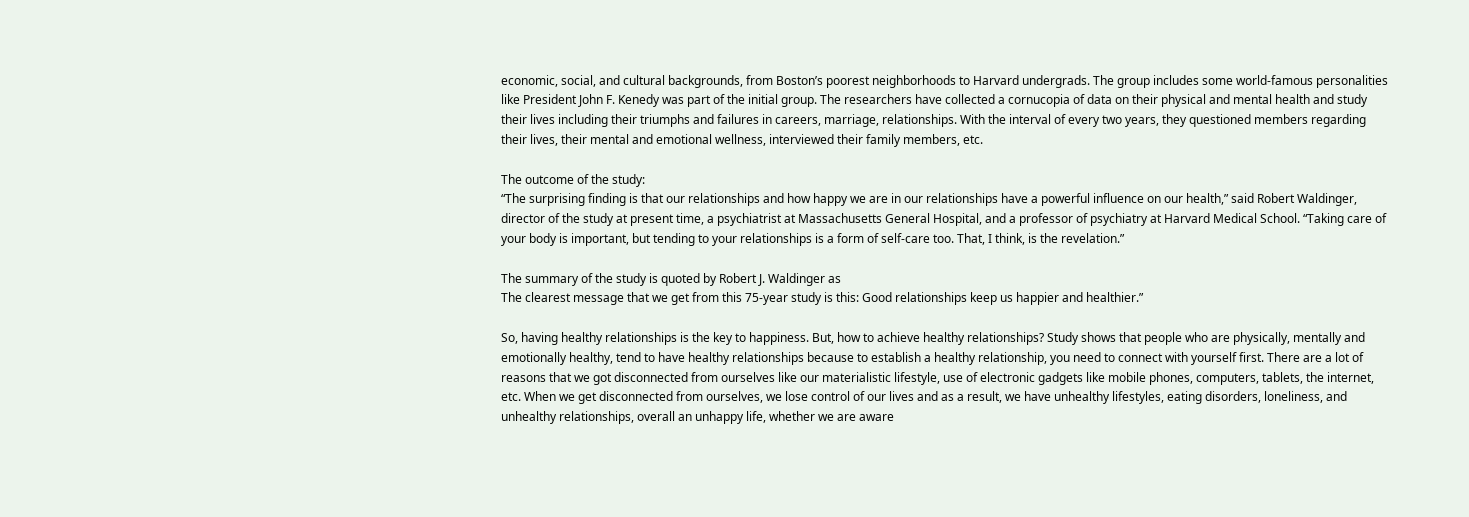economic, social, and cultural backgrounds, from Boston’s poorest neighborhoods to Harvard undergrads. The group includes some world-famous personalities like President John F. Kenedy was part of the initial group. The researchers have collected a cornucopia of data on their physical and mental health and study their lives including their triumphs and failures in careers, marriage, relationships. With the interval of every two years, they questioned members regarding their lives, their mental and emotional wellness, interviewed their family members, etc.

The outcome of the study:
“The surprising finding is that our relationships and how happy we are in our relationships have a powerful influence on our health,” said Robert Waldinger, director of the study at present time, a psychiatrist at Massachusetts General Hospital, and a professor of psychiatry at Harvard Medical School. “Taking care of your body is important, but tending to your relationships is a form of self-care too. That, I think, is the revelation.”

The summary of the study is quoted by Robert J. Waldinger as
The clearest message that we get from this 75-year study is this: Good relationships keep us happier and healthier.”

So, having healthy relationships is the key to happiness. But, how to achieve healthy relationships? Study shows that people who are physically, mentally and emotionally healthy, tend to have healthy relationships because to establish a healthy relationship, you need to connect with yourself first. There are a lot of reasons that we got disconnected from ourselves like our materialistic lifestyle, use of electronic gadgets like mobile phones, computers, tablets, the internet, etc. When we get disconnected from ourselves, we lose control of our lives and as a result, we have unhealthy lifestyles, eating disorders, loneliness, and unhealthy relationships, overall an unhappy life, whether we are aware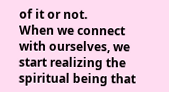of it or not.
When we connect with ourselves, we start realizing the spiritual being that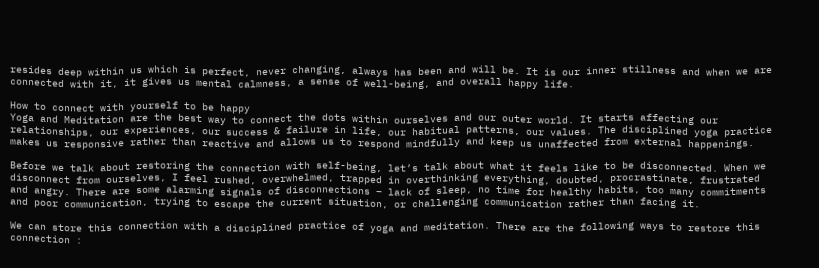resides deep within us which is perfect, never changing, always has been and will be. It is our inner stillness and when we are connected with it, it gives us mental calmness, a sense of well-being, and overall happy life.

How to connect with yourself to be happy
Yoga and Meditation are the best way to connect the dots within ourselves and our outer world. It starts affecting our relationships, our experiences, our success & failure in life, our habitual patterns, our values. The disciplined yoga practice makes us responsive rather than reactive and allows us to respond mindfully and keep us unaffected from external happenings.

Before we talk about restoring the connection with self-being, let’s talk about what it feels like to be disconnected. When we disconnect from ourselves, I feel rushed, overwhelmed, trapped in overthinking everything, doubted, procrastinate, frustrated and angry. There are some alarming signals of disconnections – lack of sleep, no time for healthy habits, too many commitments and poor communication, trying to escape the current situation, or challenging communication rather than facing it.

We can store this connection with a disciplined practice of yoga and meditation. There are the following ways to restore this connection :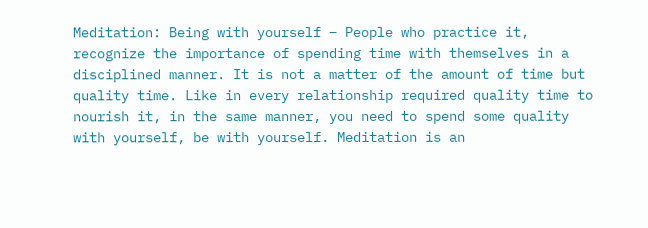Meditation: Being with yourself – People who practice it, recognize the importance of spending time with themselves in a disciplined manner. It is not a matter of the amount of time but quality time. Like in every relationship required quality time to nourish it, in the same manner, you need to spend some quality with yourself, be with yourself. Meditation is an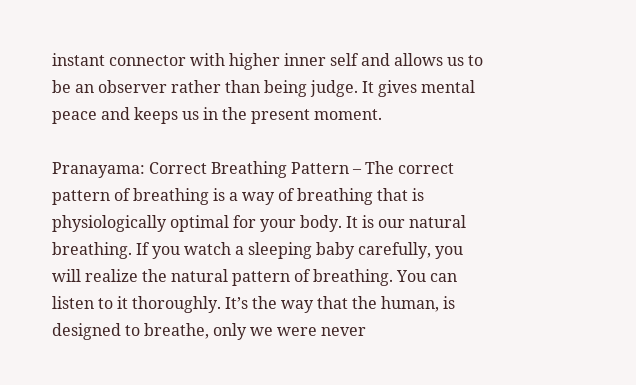instant connector with higher inner self and allows us to be an observer rather than being judge. It gives mental peace and keeps us in the present moment.

Pranayama: Correct Breathing Pattern – The correct pattern of breathing is a way of breathing that is physiologically optimal for your body. It is our natural breathing. If you watch a sleeping baby carefully, you will realize the natural pattern of breathing. You can listen to it thoroughly. It’s the way that the human, is designed to breathe, only we were never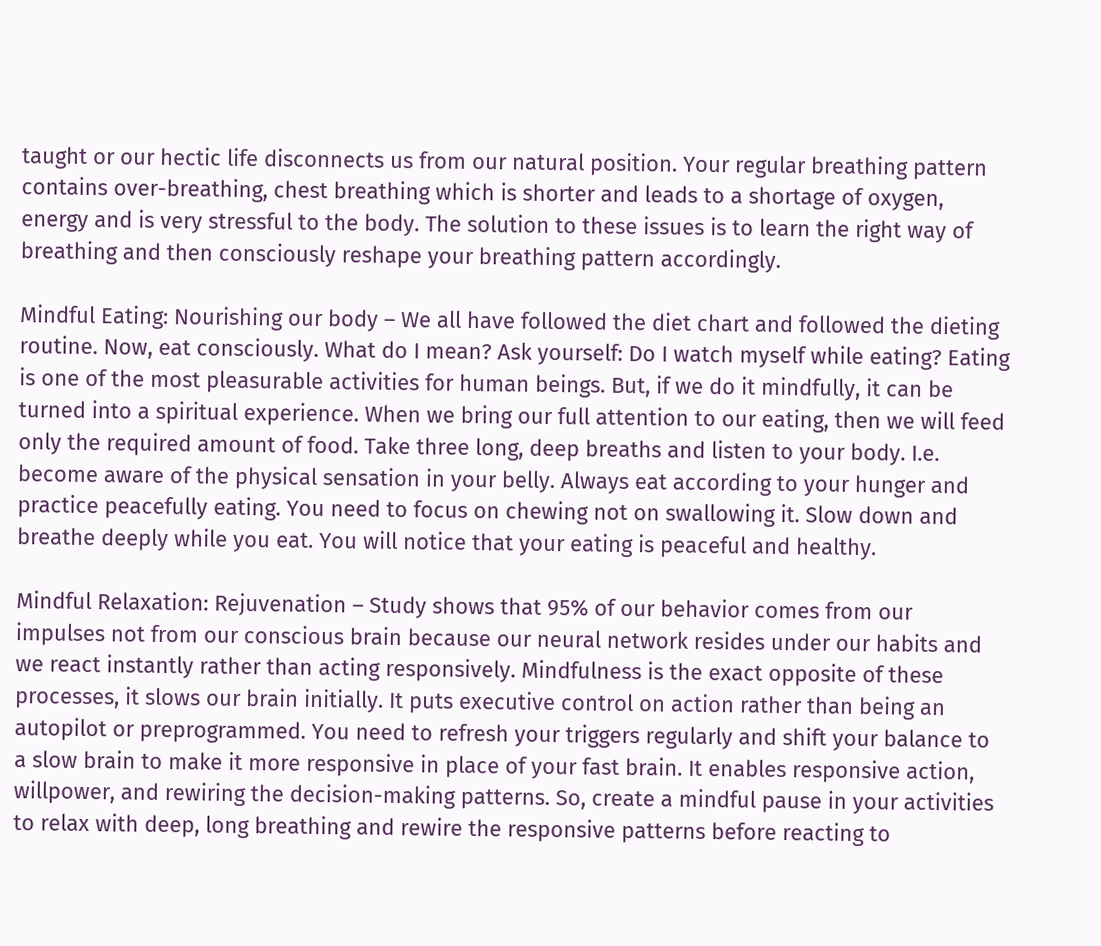taught or our hectic life disconnects us from our natural position. Your regular breathing pattern contains over-breathing, chest breathing which is shorter and leads to a shortage of oxygen, energy and is very stressful to the body. The solution to these issues is to learn the right way of breathing and then consciously reshape your breathing pattern accordingly.

Mindful Eating: Nourishing our body – We all have followed the diet chart and followed the dieting routine. Now, eat consciously. What do I mean? Ask yourself: Do I watch myself while eating? Eating is one of the most pleasurable activities for human beings. But, if we do it mindfully, it can be turned into a spiritual experience. When we bring our full attention to our eating, then we will feed only the required amount of food. Take three long, deep breaths and listen to your body. I.e. become aware of the physical sensation in your belly. Always eat according to your hunger and practice peacefully eating. You need to focus on chewing not on swallowing it. Slow down and breathe deeply while you eat. You will notice that your eating is peaceful and healthy.

Mindful Relaxation: Rejuvenation – Study shows that 95% of our behavior comes from our impulses not from our conscious brain because our neural network resides under our habits and we react instantly rather than acting responsively. Mindfulness is the exact opposite of these processes, it slows our brain initially. It puts executive control on action rather than being an autopilot or preprogrammed. You need to refresh your triggers regularly and shift your balance to a slow brain to make it more responsive in place of your fast brain. It enables responsive action, willpower, and rewiring the decision-making patterns. So, create a mindful pause in your activities to relax with deep, long breathing and rewire the responsive patterns before reacting to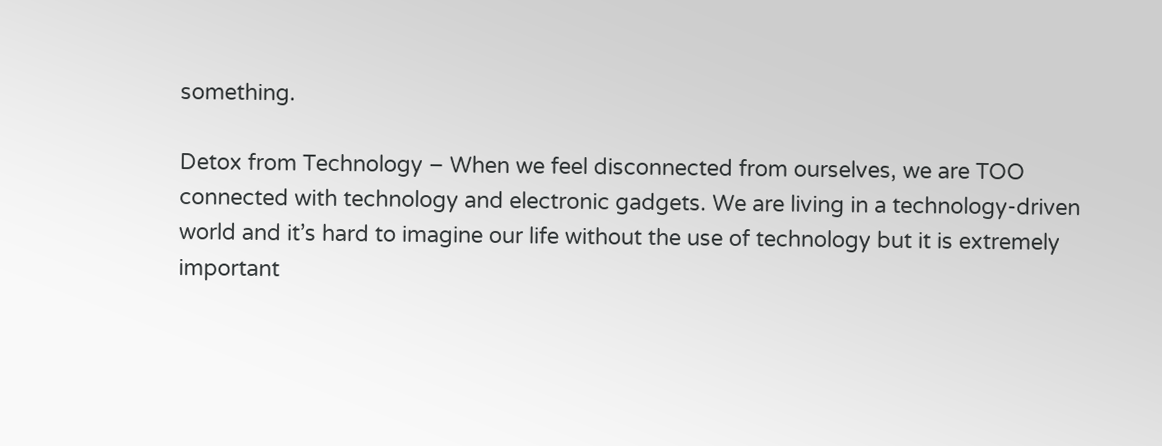something.

Detox from Technology – When we feel disconnected from ourselves, we are TOO connected with technology and electronic gadgets. We are living in a technology-driven world and it’s hard to imagine our life without the use of technology but it is extremely important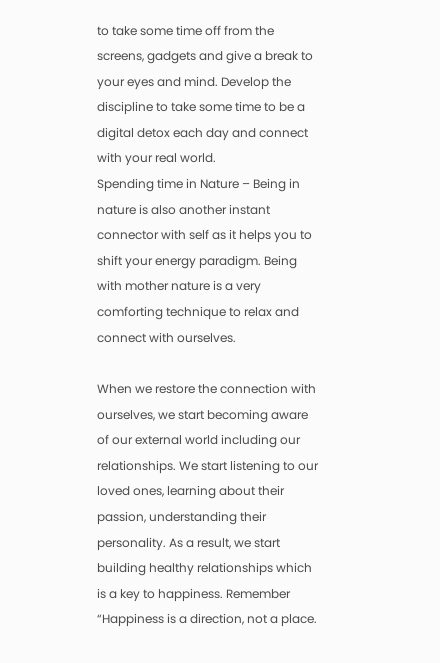to take some time off from the screens, gadgets and give a break to your eyes and mind. Develop the discipline to take some time to be a digital detox each day and connect with your real world.
Spending time in Nature – Being in nature is also another instant connector with self as it helps you to shift your energy paradigm. Being with mother nature is a very comforting technique to relax and connect with ourselves.

When we restore the connection with ourselves, we start becoming aware of our external world including our relationships. We start listening to our loved ones, learning about their passion, understanding their personality. As a result, we start building healthy relationships which is a key to happiness. Remember “Happiness is a direction, not a place.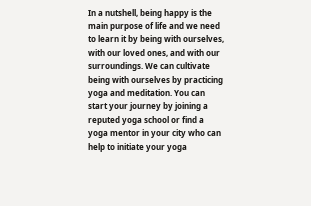In a nutshell, being happy is the main purpose of life and we need to learn it by being with ourselves, with our loved ones, and with our surroundings. We can cultivate being with ourselves by practicing yoga and meditation. You can start your journey by joining a reputed yoga school or find a yoga mentor in your city who can help to initiate your yoga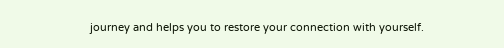journey and helps you to restore your connection with yourself.